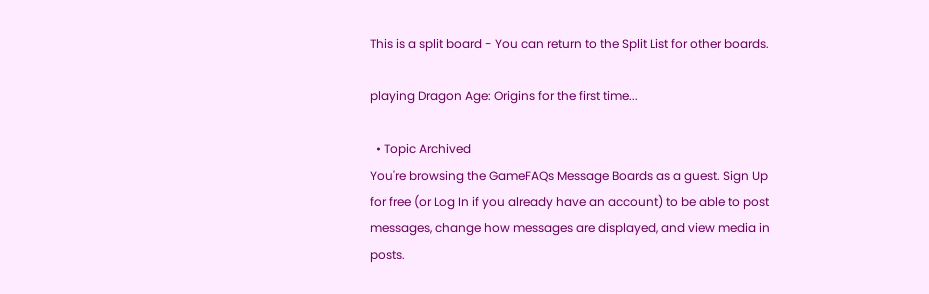This is a split board - You can return to the Split List for other boards.

playing Dragon Age: Origins for the first time...

  • Topic Archived
You're browsing the GameFAQs Message Boards as a guest. Sign Up for free (or Log In if you already have an account) to be able to post messages, change how messages are displayed, and view media in posts.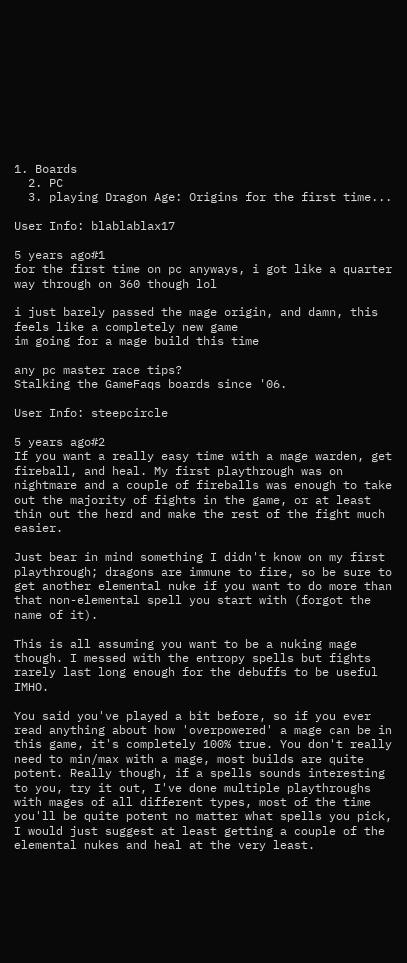1. Boards
  2. PC
  3. playing Dragon Age: Origins for the first time...

User Info: blablablax17

5 years ago#1
for the first time on pc anyways, i got like a quarter way through on 360 though lol

i just barely passed the mage origin, and damn, this feels like a completely new game
im going for a mage build this time

any pc master race tips?
Stalking the GameFaqs boards since '06.

User Info: steepcircle

5 years ago#2
If you want a really easy time with a mage warden, get fireball, and heal. My first playthrough was on nightmare and a couple of fireballs was enough to take out the majority of fights in the game, or at least thin out the herd and make the rest of the fight much easier.

Just bear in mind something I didn't know on my first playthrough; dragons are immune to fire, so be sure to get another elemental nuke if you want to do more than that non-elemental spell you start with (forgot the name of it).

This is all assuming you want to be a nuking mage though. I messed with the entropy spells but fights rarely last long enough for the debuffs to be useful IMHO.

You said you've played a bit before, so if you ever read anything about how 'overpowered' a mage can be in this game, it's completely 100% true. You don't really need to min/max with a mage, most builds are quite potent. Really though, if a spells sounds interesting to you, try it out, I've done multiple playthroughs with mages of all different types, most of the time you'll be quite potent no matter what spells you pick, I would just suggest at least getting a couple of the elemental nukes and heal at the very least.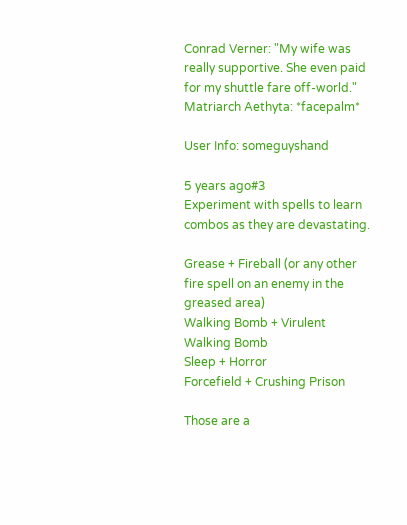Conrad Verner: "My wife was really supportive. She even paid for my shuttle fare off-world."
Matriarch Aethyta: *facepalm*

User Info: someguyshand

5 years ago#3
Experiment with spells to learn combos as they are devastating.

Grease + Fireball (or any other fire spell on an enemy in the greased area)
Walking Bomb + Virulent Walking Bomb
Sleep + Horror
Forcefield + Crushing Prison

Those are a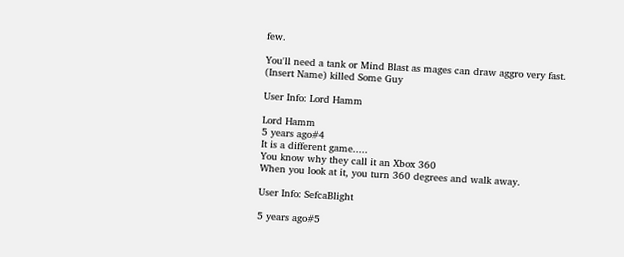few.

You'll need a tank or Mind Blast as mages can draw aggro very fast.
(Insert Name) killed Some Guy

User Info: Lord Hamm

Lord Hamm
5 years ago#4
It is a different game.....
You know why they call it an Xbox 360
When you look at it, you turn 360 degrees and walk away.

User Info: SefcaBlight

5 years ago#5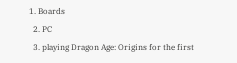1. Boards
  2. PC
  3. playing Dragon Age: Origins for the first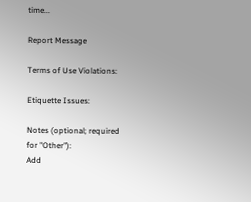time...

Report Message

Terms of Use Violations:

Etiquette Issues:

Notes (optional; required for "Other"):
Add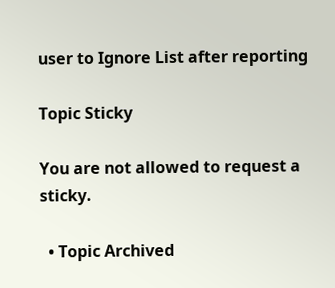user to Ignore List after reporting

Topic Sticky

You are not allowed to request a sticky.

  • Topic Archived